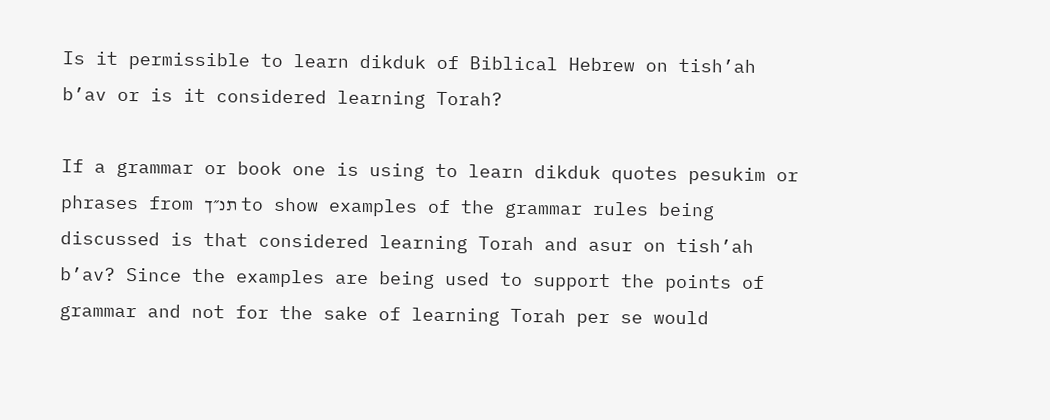Is it permissible to learn dikduk of Biblical Hebrew on tish’ah b’av or is it considered learning Torah?

If a grammar or book one is using to learn dikduk quotes pesukim or phrases from תנ״ך to show examples of the grammar rules being discussed is that considered learning Torah and asur on tish’ah b’av? Since the examples are being used to support the points of grammar and not for the sake of learning Torah per se would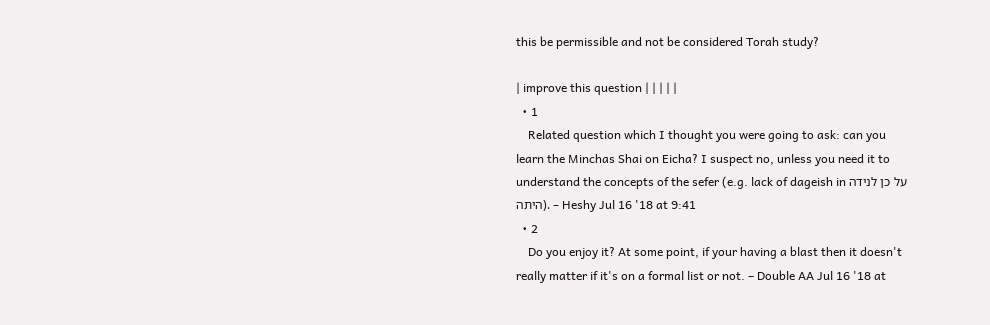this be permissible and not be considered Torah study?

| improve this question | | | | |
  • 1
    Related question which I thought you were going to ask: can you learn the Minchas Shai on Eicha? I suspect no, unless you need it to understand the concepts of the sefer (e.g. lack of dageish in על כן לנידה היתה). – Heshy Jul 16 '18 at 9:41
  • 2
    Do you enjoy it? At some point, if your having a blast then it doesn't really matter if it's on a formal list or not. – Double AA Jul 16 '18 at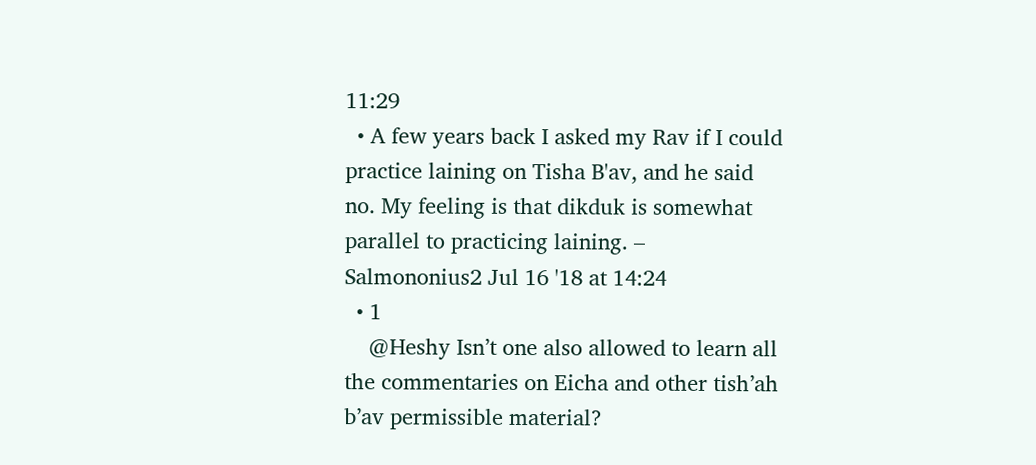11:29
  • A few years back I asked my Rav if I could practice laining on Tisha B'av, and he said no. My feeling is that dikduk is somewhat parallel to practicing laining. – Salmononius2 Jul 16 '18 at 14:24
  • 1
    @Heshy Isn’t one also allowed to learn all the commentaries on Eicha and other tish’ah b’av permissible material?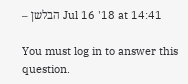– הבלשן Jul 16 '18 at 14:41

You must log in to answer this question.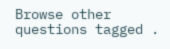Browse other questions tagged .